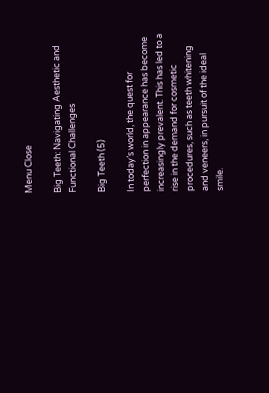Menu Close

Big Teeth: Navigating Aesthetic and Functional Challenges

Big Teeth (5)

In today’s world, the quest for perfection in appearance has become increasingly prevalent. This has led to a rise in the demand for cosmetic procedures, such as teeth whitening and veneers, in pursuit of the ideal smile.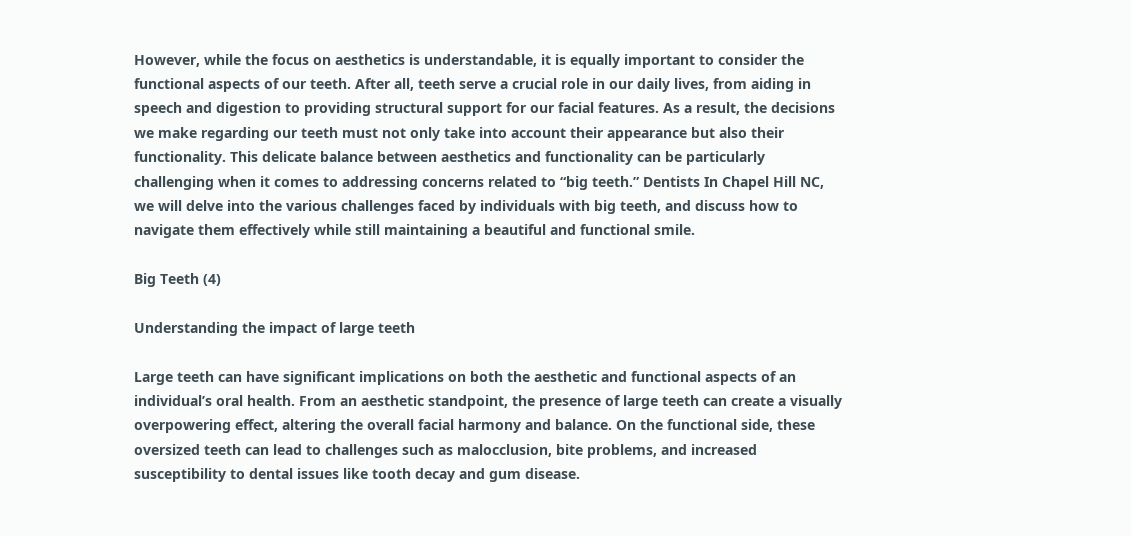However, while the focus on aesthetics is understandable, it is equally important to consider the functional aspects of our teeth. After all, teeth serve a crucial role in our daily lives, from aiding in speech and digestion to providing structural support for our facial features. As a result, the decisions we make regarding our teeth must not only take into account their appearance but also their functionality. This delicate balance between aesthetics and functionality can be particularly challenging when it comes to addressing concerns related to “big teeth.” Dentists In Chapel Hill NC, we will delve into the various challenges faced by individuals with big teeth, and discuss how to navigate them effectively while still maintaining a beautiful and functional smile.

Big Teeth (4)

Understanding the impact of large teeth

Large teeth can have significant implications on both the aesthetic and functional aspects of an individual’s oral health. From an aesthetic standpoint, the presence of large teeth can create a visually overpowering effect, altering the overall facial harmony and balance. On the functional side, these oversized teeth can lead to challenges such as malocclusion, bite problems, and increased susceptibility to dental issues like tooth decay and gum disease.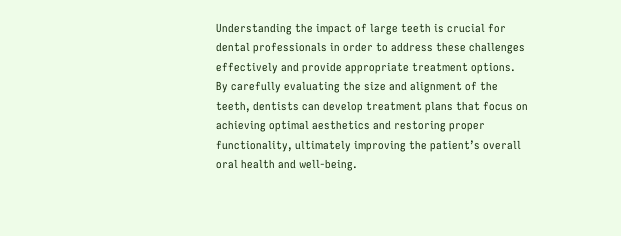Understanding the impact of large teeth is crucial for dental professionals in order to address these challenges effectively and provide appropriate treatment options. By carefully evaluating the size and alignment of the teeth, dentists can develop treatment plans that focus on achieving optimal aesthetics and restoring proper functionality, ultimately improving the patient’s overall oral health and well-being.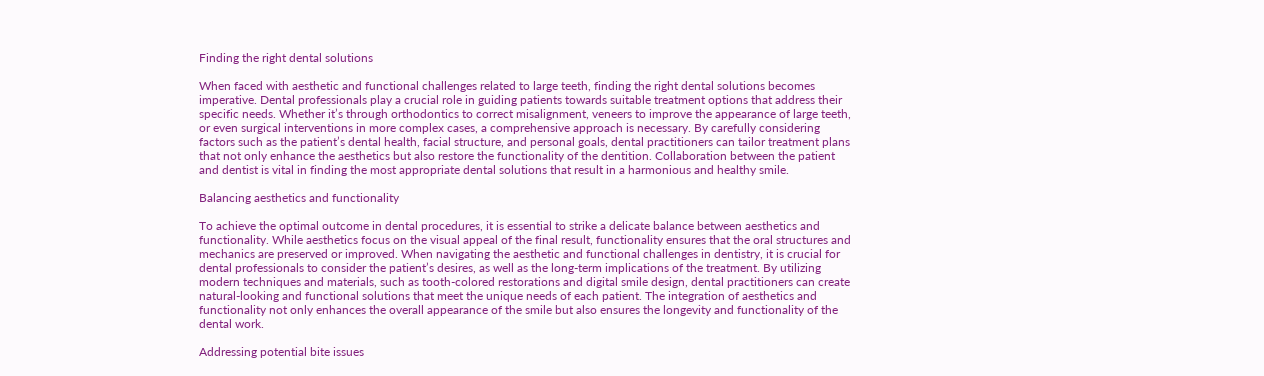Finding the right dental solutions

When faced with aesthetic and functional challenges related to large teeth, finding the right dental solutions becomes imperative. Dental professionals play a crucial role in guiding patients towards suitable treatment options that address their specific needs. Whether it’s through orthodontics to correct misalignment, veneers to improve the appearance of large teeth, or even surgical interventions in more complex cases, a comprehensive approach is necessary. By carefully considering factors such as the patient’s dental health, facial structure, and personal goals, dental practitioners can tailor treatment plans that not only enhance the aesthetics but also restore the functionality of the dentition. Collaboration between the patient and dentist is vital in finding the most appropriate dental solutions that result in a harmonious and healthy smile.

Balancing aesthetics and functionality

To achieve the optimal outcome in dental procedures, it is essential to strike a delicate balance between aesthetics and functionality. While aesthetics focus on the visual appeal of the final result, functionality ensures that the oral structures and mechanics are preserved or improved. When navigating the aesthetic and functional challenges in dentistry, it is crucial for dental professionals to consider the patient’s desires, as well as the long-term implications of the treatment. By utilizing modern techniques and materials, such as tooth-colored restorations and digital smile design, dental practitioners can create natural-looking and functional solutions that meet the unique needs of each patient. The integration of aesthetics and functionality not only enhances the overall appearance of the smile but also ensures the longevity and functionality of the dental work.

Addressing potential bite issues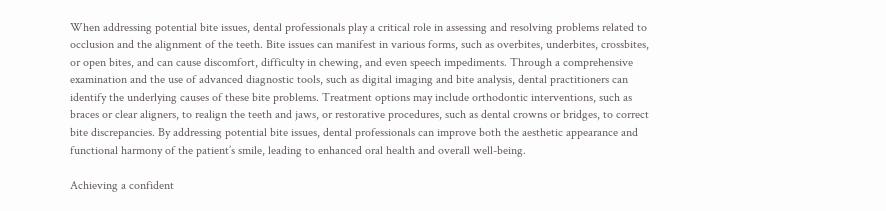When addressing potential bite issues, dental professionals play a critical role in assessing and resolving problems related to occlusion and the alignment of the teeth. Bite issues can manifest in various forms, such as overbites, underbites, crossbites, or open bites, and can cause discomfort, difficulty in chewing, and even speech impediments. Through a comprehensive examination and the use of advanced diagnostic tools, such as digital imaging and bite analysis, dental practitioners can identify the underlying causes of these bite problems. Treatment options may include orthodontic interventions, such as braces or clear aligners, to realign the teeth and jaws, or restorative procedures, such as dental crowns or bridges, to correct bite discrepancies. By addressing potential bite issues, dental professionals can improve both the aesthetic appearance and functional harmony of the patient’s smile, leading to enhanced oral health and overall well-being.

Achieving a confident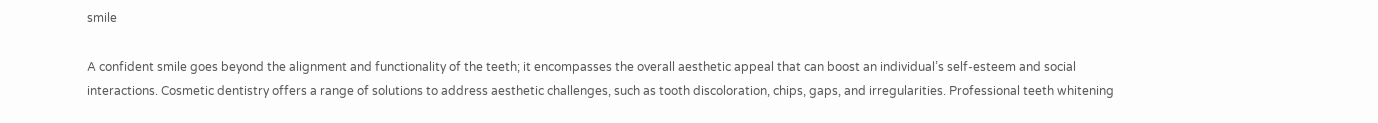smile

A confident smile goes beyond the alignment and functionality of the teeth; it encompasses the overall aesthetic appeal that can boost an individual’s self-esteem and social interactions. Cosmetic dentistry offers a range of solutions to address aesthetic challenges, such as tooth discoloration, chips, gaps, and irregularities. Professional teeth whitening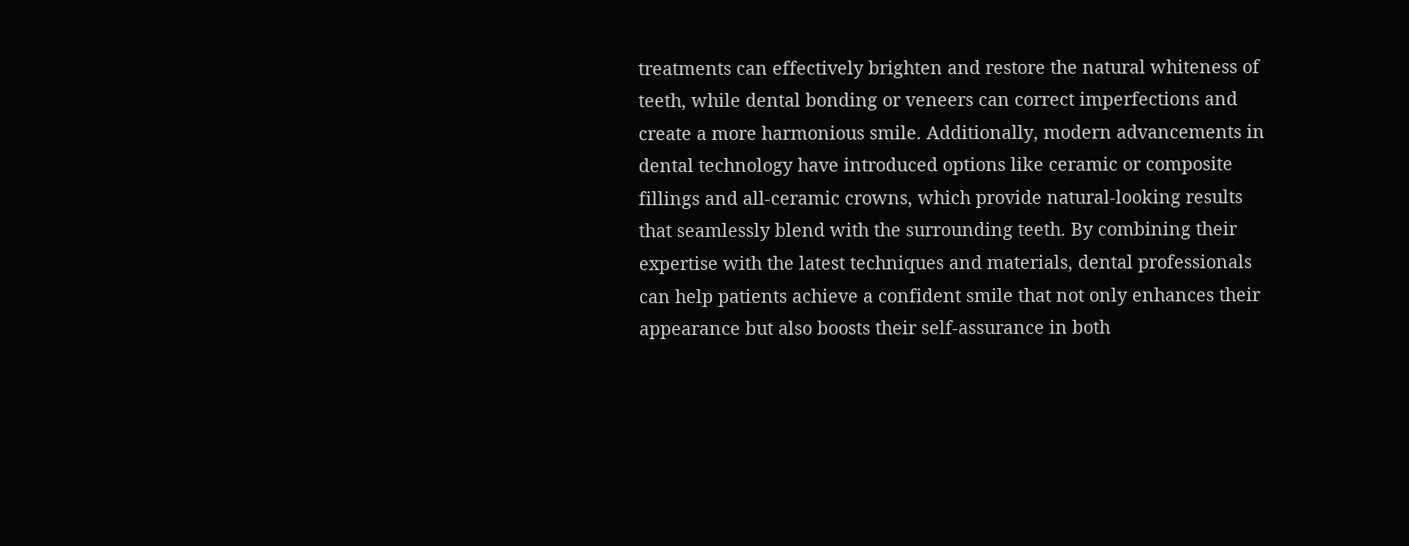treatments can effectively brighten and restore the natural whiteness of teeth, while dental bonding or veneers can correct imperfections and create a more harmonious smile. Additionally, modern advancements in dental technology have introduced options like ceramic or composite fillings and all-ceramic crowns, which provide natural-looking results that seamlessly blend with the surrounding teeth. By combining their expertise with the latest techniques and materials, dental professionals can help patients achieve a confident smile that not only enhances their appearance but also boosts their self-assurance in both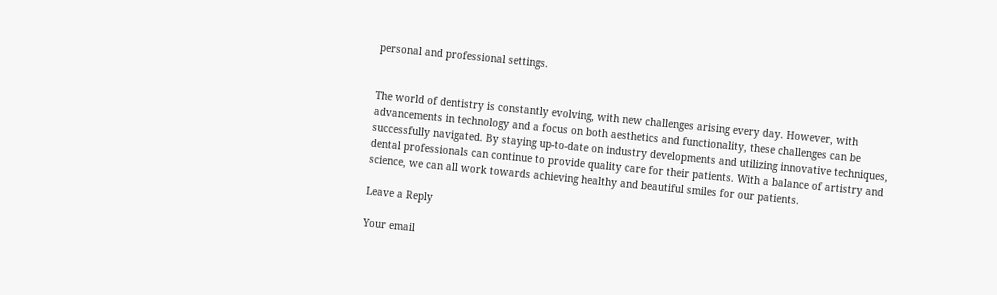personal and professional settings.


The world of dentistry is constantly evolving, with new challenges arising every day. However, with advancements in technology and a focus on both aesthetics and functionality, these challenges can be successfully navigated. By staying up-to-date on industry developments and utilizing innovative techniques, dental professionals can continue to provide quality care for their patients. With a balance of artistry and science, we can all work towards achieving healthy and beautiful smiles for our patients.

Leave a Reply

Your email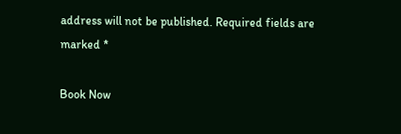address will not be published. Required fields are marked *

Book Now